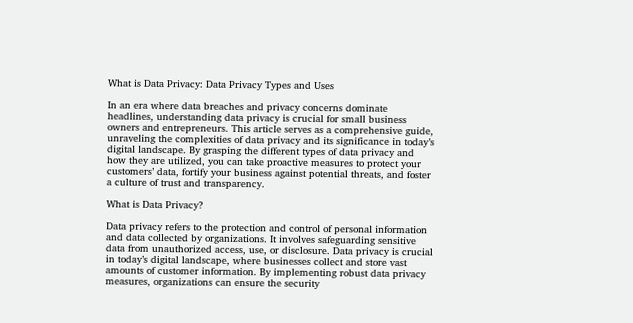What is Data Privacy: Data Privacy Types and Uses

In an era where data breaches and privacy concerns dominate headlines, understanding data privacy is crucial for small business owners and entrepreneurs. This article serves as a comprehensive guide, unraveling the complexities of data privacy and its significance in today’s digital landscape. By grasping the different types of data privacy and how they are utilized, you can take proactive measures to protect your customers’ data, fortify your business against potential threats, and foster a culture of trust and transparency.

What is Data Privacy?

Data privacy refers to the protection and control of personal information and data collected by organizations. It involves safeguarding sensitive data from unauthorized access, use, or disclosure. Data privacy is crucial in today’s digital landscape, where businesses collect and store vast amounts of customer information. By implementing robust data privacy measures, organizations can ensure the security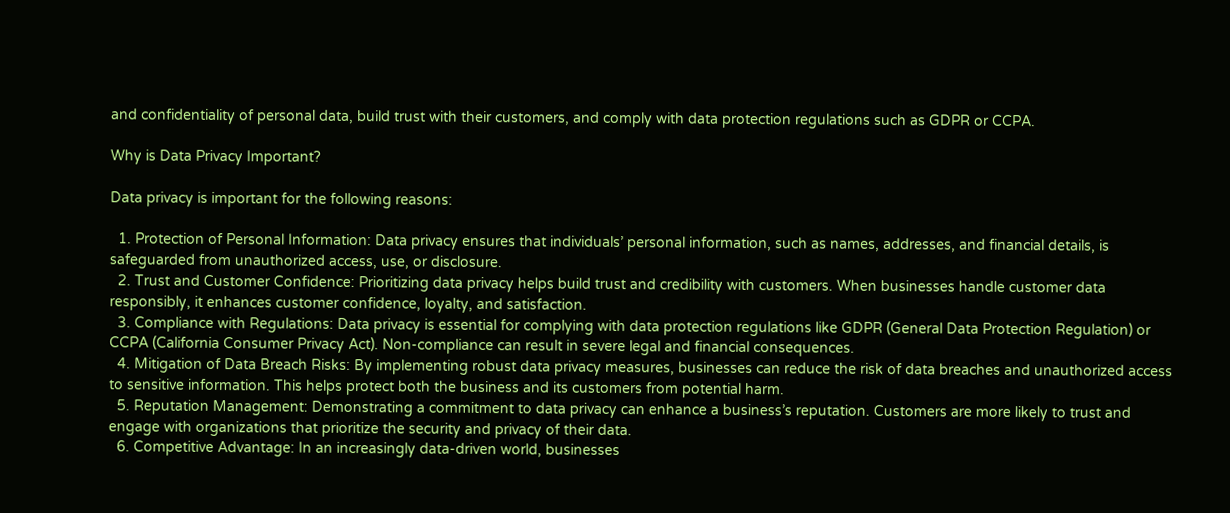and confidentiality of personal data, build trust with their customers, and comply with data protection regulations such as GDPR or CCPA.

Why is Data Privacy Important?

Data privacy is important for the following reasons:

  1. Protection of Personal Information: Data privacy ensures that individuals’ personal information, such as names, addresses, and financial details, is safeguarded from unauthorized access, use, or disclosure.
  2. Trust and Customer Confidence: Prioritizing data privacy helps build trust and credibility with customers. When businesses handle customer data responsibly, it enhances customer confidence, loyalty, and satisfaction.
  3. Compliance with Regulations: Data privacy is essential for complying with data protection regulations like GDPR (General Data Protection Regulation) or CCPA (California Consumer Privacy Act). Non-compliance can result in severe legal and financial consequences.
  4. Mitigation of Data Breach Risks: By implementing robust data privacy measures, businesses can reduce the risk of data breaches and unauthorized access to sensitive information. This helps protect both the business and its customers from potential harm.
  5. Reputation Management: Demonstrating a commitment to data privacy can enhance a business’s reputation. Customers are more likely to trust and engage with organizations that prioritize the security and privacy of their data.
  6. Competitive Advantage: In an increasingly data-driven world, businesses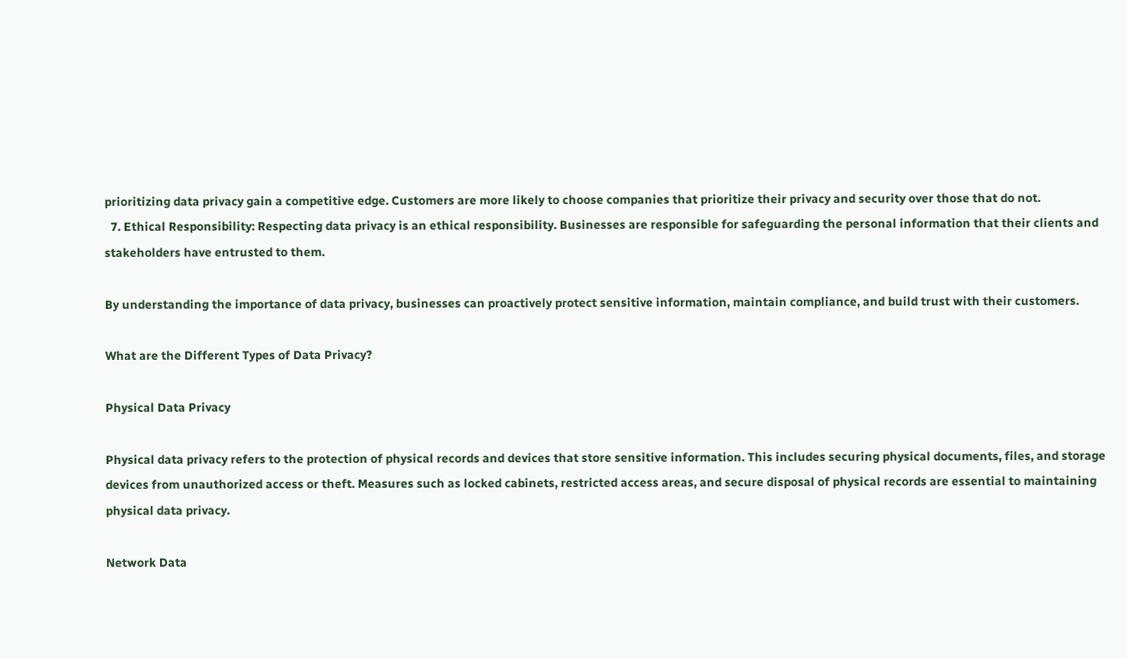prioritizing data privacy gain a competitive edge. Customers are more likely to choose companies that prioritize their privacy and security over those that do not.
  7. Ethical Responsibility: Respecting data privacy is an ethical responsibility. Businesses are responsible for safeguarding the personal information that their clients and stakeholders have entrusted to them.

By understanding the importance of data privacy, businesses can proactively protect sensitive information, maintain compliance, and build trust with their customers.

What are the Different Types of Data Privacy?

Physical Data Privacy

Physical data privacy refers to the protection of physical records and devices that store sensitive information. This includes securing physical documents, files, and storage devices from unauthorized access or theft. Measures such as locked cabinets, restricted access areas, and secure disposal of physical records are essential to maintaining physical data privacy.

Network Data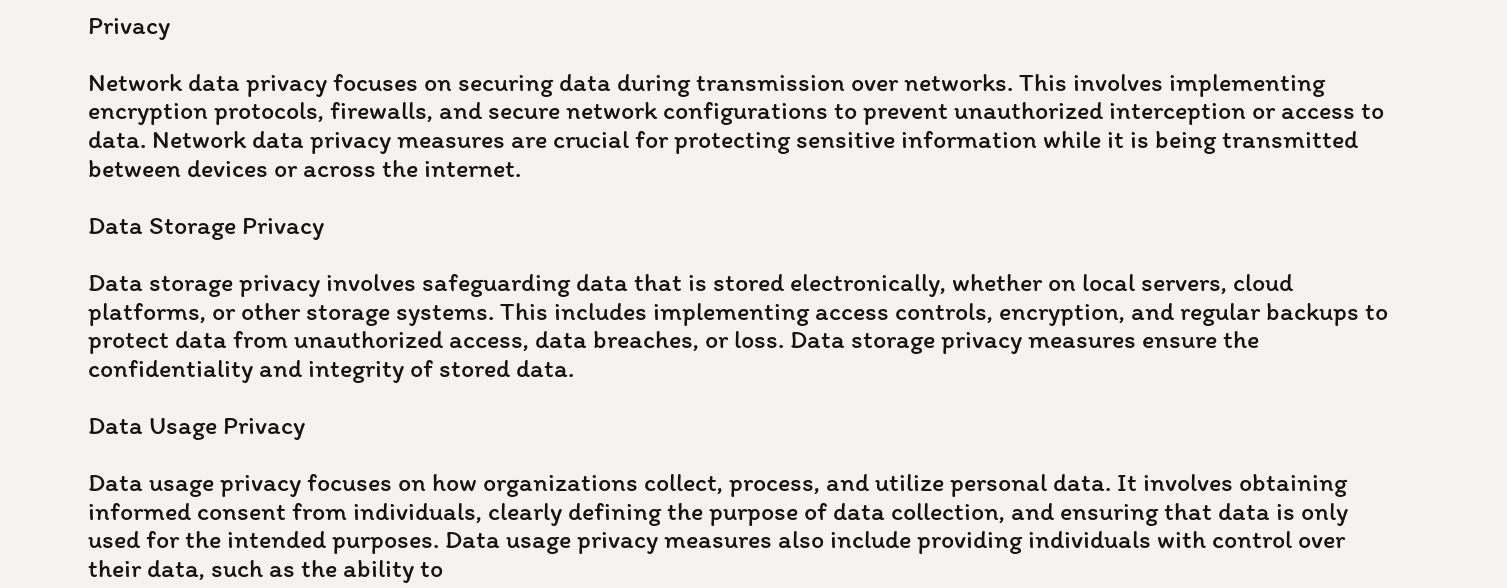Privacy

Network data privacy focuses on securing data during transmission over networks. This involves implementing encryption protocols, firewalls, and secure network configurations to prevent unauthorized interception or access to data. Network data privacy measures are crucial for protecting sensitive information while it is being transmitted between devices or across the internet.

Data Storage Privacy

Data storage privacy involves safeguarding data that is stored electronically, whether on local servers, cloud platforms, or other storage systems. This includes implementing access controls, encryption, and regular backups to protect data from unauthorized access, data breaches, or loss. Data storage privacy measures ensure the confidentiality and integrity of stored data.

Data Usage Privacy

Data usage privacy focuses on how organizations collect, process, and utilize personal data. It involves obtaining informed consent from individuals, clearly defining the purpose of data collection, and ensuring that data is only used for the intended purposes. Data usage privacy measures also include providing individuals with control over their data, such as the ability to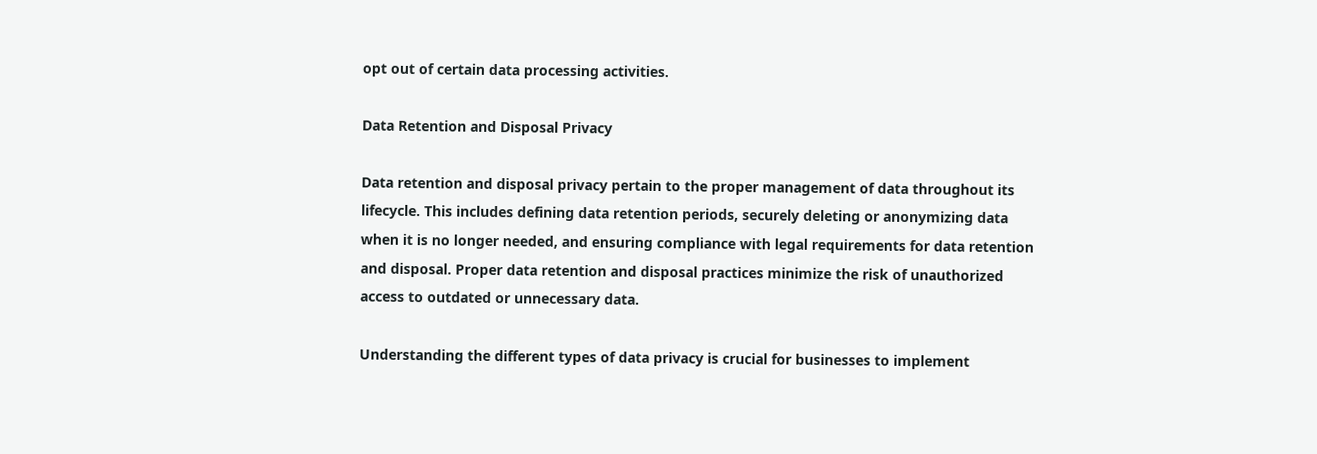opt out of certain data processing activities.

Data Retention and Disposal Privacy

Data retention and disposal privacy pertain to the proper management of data throughout its lifecycle. This includes defining data retention periods, securely deleting or anonymizing data when it is no longer needed, and ensuring compliance with legal requirements for data retention and disposal. Proper data retention and disposal practices minimize the risk of unauthorized access to outdated or unnecessary data.

Understanding the different types of data privacy is crucial for businesses to implement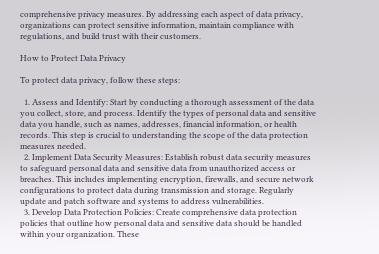comprehensive privacy measures. By addressing each aspect of data privacy, organizations can protect sensitive information, maintain compliance with regulations, and build trust with their customers.

How to Protect Data Privacy

To protect data privacy, follow these steps:

  1. Assess and Identify: Start by conducting a thorough assessment of the data you collect, store, and process. Identify the types of personal data and sensitive data you handle, such as names, addresses, financial information, or health records. This step is crucial to understanding the scope of the data protection measures needed.
  2. Implement Data Security Measures: Establish robust data security measures to safeguard personal data and sensitive data from unauthorized access or breaches. This includes implementing encryption, firewalls, and secure network configurations to protect data during transmission and storage. Regularly update and patch software and systems to address vulnerabilities.
  3. Develop Data Protection Policies: Create comprehensive data protection policies that outline how personal data and sensitive data should be handled within your organization. These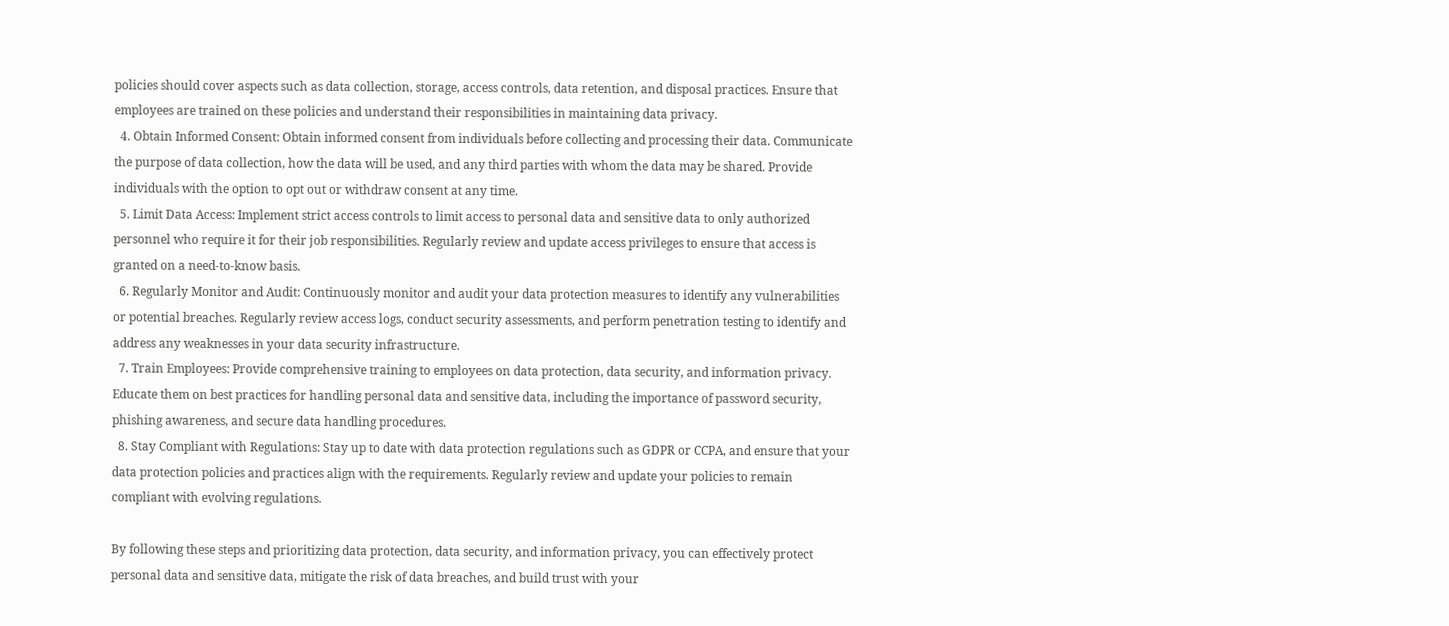policies should cover aspects such as data collection, storage, access controls, data retention, and disposal practices. Ensure that employees are trained on these policies and understand their responsibilities in maintaining data privacy.
  4. Obtain Informed Consent: Obtain informed consent from individuals before collecting and processing their data. Communicate the purpose of data collection, how the data will be used, and any third parties with whom the data may be shared. Provide individuals with the option to opt out or withdraw consent at any time.
  5. Limit Data Access: Implement strict access controls to limit access to personal data and sensitive data to only authorized personnel who require it for their job responsibilities. Regularly review and update access privileges to ensure that access is granted on a need-to-know basis.
  6. Regularly Monitor and Audit: Continuously monitor and audit your data protection measures to identify any vulnerabilities or potential breaches. Regularly review access logs, conduct security assessments, and perform penetration testing to identify and address any weaknesses in your data security infrastructure.
  7. Train Employees: Provide comprehensive training to employees on data protection, data security, and information privacy. Educate them on best practices for handling personal data and sensitive data, including the importance of password security, phishing awareness, and secure data handling procedures.
  8. Stay Compliant with Regulations: Stay up to date with data protection regulations such as GDPR or CCPA, and ensure that your data protection policies and practices align with the requirements. Regularly review and update your policies to remain compliant with evolving regulations.

By following these steps and prioritizing data protection, data security, and information privacy, you can effectively protect personal data and sensitive data, mitigate the risk of data breaches, and build trust with your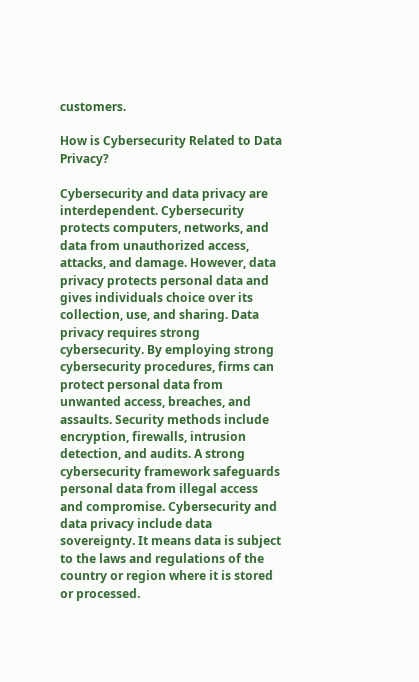customers.

How is Cybersecurity Related to Data Privacy?

Cybersecurity and data privacy are interdependent. Cybersecurity protects computers, networks, and data from unauthorized access, attacks, and damage. However, data privacy protects personal data and gives individuals choice over its collection, use, and sharing. Data privacy requires strong cybersecurity. By employing strong cybersecurity procedures, firms can protect personal data from unwanted access, breaches, and assaults. Security methods include encryption, firewalls, intrusion detection, and audits. A strong cybersecurity framework safeguards personal data from illegal access and compromise. Cybersecurity and data privacy include data sovereignty. It means data is subject to the laws and regulations of the country or region where it is stored or processed.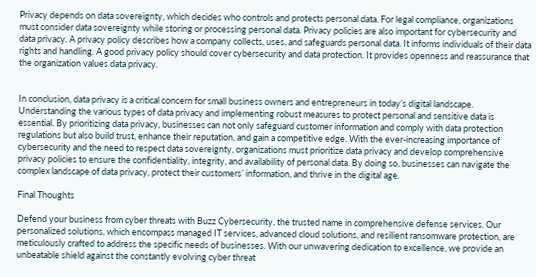Privacy depends on data sovereignty, which decides who controls and protects personal data. For legal compliance, organizations must consider data sovereignty while storing or processing personal data. Privacy policies are also important for cybersecurity and data privacy. A privacy policy describes how a company collects, uses, and safeguards personal data. It informs individuals of their data rights and handling. A good privacy policy should cover cybersecurity and data protection. It provides openness and reassurance that the organization values data privacy.


In conclusion, data privacy is a critical concern for small business owners and entrepreneurs in today’s digital landscape. Understanding the various types of data privacy and implementing robust measures to protect personal and sensitive data is essential. By prioritizing data privacy, businesses can not only safeguard customer information and comply with data protection regulations but also build trust, enhance their reputation, and gain a competitive edge. With the ever-increasing importance of cybersecurity and the need to respect data sovereignty, organizations must prioritize data privacy and develop comprehensive privacy policies to ensure the confidentiality, integrity, and availability of personal data. By doing so, businesses can navigate the complex landscape of data privacy, protect their customers’ information, and thrive in the digital age.

Final Thoughts

Defend your business from cyber threats with Buzz Cybersecurity, the trusted name in comprehensive defense services. Our personalized solutions, which encompass managed IT services, advanced cloud solutions, and resilient ransomware protection, are meticulously crafted to address the specific needs of businesses. With our unwavering dedication to excellence, we provide an unbeatable shield against the constantly evolving cyber threat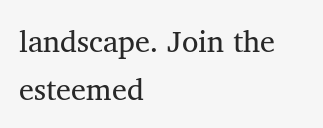landscape. Join the esteemed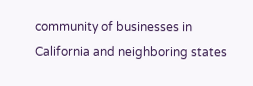community of businesses in California and neighboring states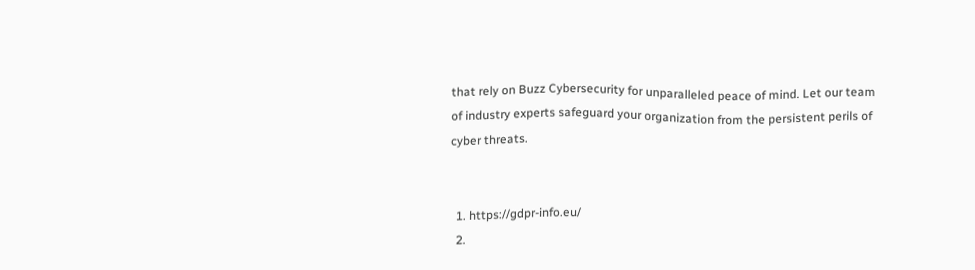that rely on Buzz Cybersecurity for unparalleled peace of mind. Let our team of industry experts safeguard your organization from the persistent perils of cyber threats.


  1. https://gdpr-info.eu/
  2.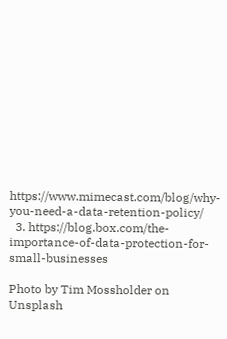https://www.mimecast.com/blog/why-you-need-a-data-retention-policy/
  3. https://blog.box.com/the-importance-of-data-protection-for-small-businesses

Photo by Tim Mossholder on Unsplash